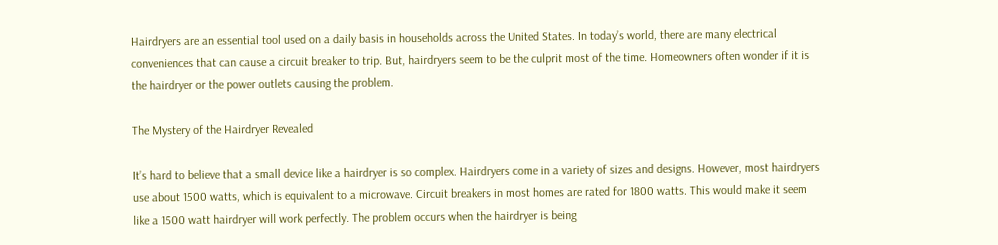Hairdryers are an essential tool used on a daily basis in households across the United States. In today’s world, there are many electrical conveniences that can cause a circuit breaker to trip. But, hairdryers seem to be the culprit most of the time. Homeowners often wonder if it is the hairdryer or the power outlets causing the problem.

The Mystery of the Hairdryer Revealed

It’s hard to believe that a small device like a hairdryer is so complex. Hairdryers come in a variety of sizes and designs. However, most hairdryers use about 1500 watts, which is equivalent to a microwave. Circuit breakers in most homes are rated for 1800 watts. This would make it seem like a 1500 watt hairdryer will work perfectly. The problem occurs when the hairdryer is being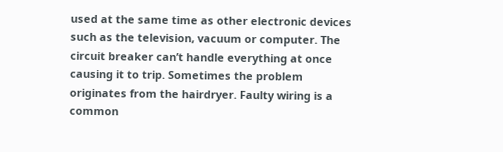used at the same time as other electronic devices such as the television, vacuum or computer. The circuit breaker can’t handle everything at once causing it to trip. Sometimes the problem originates from the hairdryer. Faulty wiring is a common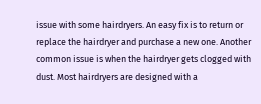issue with some hairdryers. An easy fix is to return or replace the hairdryer and purchase a new one. Another common issue is when the hairdryer gets clogged with dust. Most hairdryers are designed with a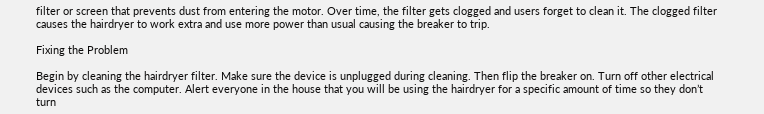filter or screen that prevents dust from entering the motor. Over time, the filter gets clogged and users forget to clean it. The clogged filter causes the hairdryer to work extra and use more power than usual causing the breaker to trip.

Fixing the Problem

Begin by cleaning the hairdryer filter. Make sure the device is unplugged during cleaning. Then flip the breaker on. Turn off other electrical devices such as the computer. Alert everyone in the house that you will be using the hairdryer for a specific amount of time so they don’t turn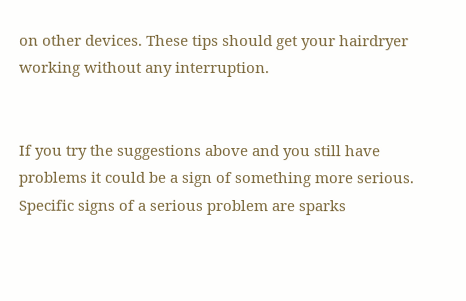on other devices. These tips should get your hairdryer working without any interruption.


If you try the suggestions above and you still have problems it could be a sign of something more serious. Specific signs of a serious problem are sparks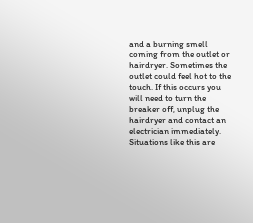and a burning smell coming from the outlet or hairdryer. Sometimes the outlet could feel hot to the touch. If this occurs you will need to turn the breaker off, unplug the hairdryer and contact an electrician immediately. Situations like this are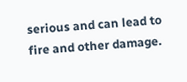serious and can lead to fire and other damage.